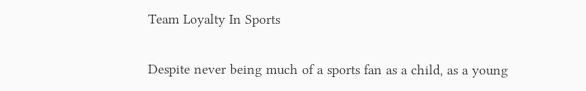Team Loyalty In Sports

Despite never being much of a sports fan as a child, as a young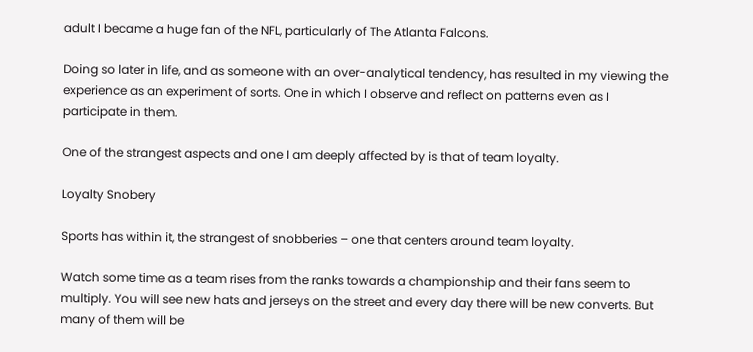adult I became a huge fan of the NFL, particularly of The Atlanta Falcons.

Doing so later in life, and as someone with an over-analytical tendency, has resulted in my viewing the experience as an experiment of sorts. One in which I observe and reflect on patterns even as I participate in them.

One of the strangest aspects and one I am deeply affected by is that of team loyalty.

Loyalty Snobery

Sports has within it, the strangest of snobberies – one that centers around team loyalty.

Watch some time as a team rises from the ranks towards a championship and their fans seem to multiply. You will see new hats and jerseys on the street and every day there will be new converts. But many of them will be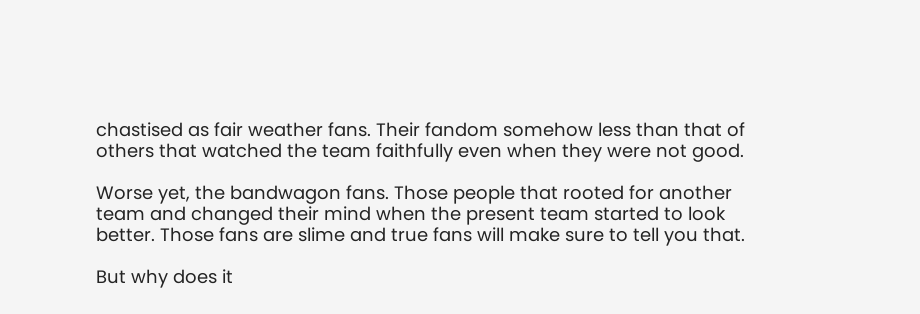chastised as fair weather fans. Their fandom somehow less than that of others that watched the team faithfully even when they were not good.

Worse yet, the bandwagon fans. Those people that rooted for another team and changed their mind when the present team started to look better. Those fans are slime and true fans will make sure to tell you that.

But why does it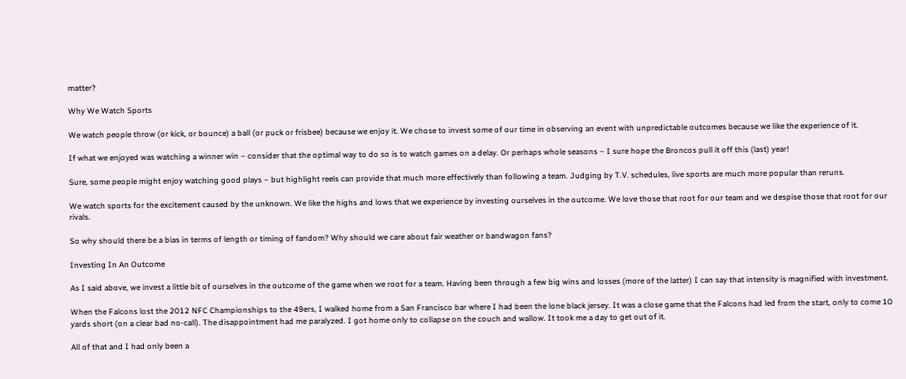matter?

Why We Watch Sports

We watch people throw (or kick, or bounce) a ball (or puck or frisbee) because we enjoy it. We chose to invest some of our time in observing an event with unpredictable outcomes because we like the experience of it.

If what we enjoyed was watching a winner win – consider that the optimal way to do so is to watch games on a delay. Or perhaps whole seasons – I sure hope the Broncos pull it off this (last) year!

Sure, some people might enjoy watching good plays – but highlight reels can provide that much more effectively than following a team. Judging by T.V. schedules, live sports are much more popular than reruns.

We watch sports for the excitement caused by the unknown. We like the highs and lows that we experience by investing ourselves in the outcome. We love those that root for our team and we despise those that root for our rivals.

So why should there be a bias in terms of length or timing of fandom? Why should we care about fair weather or bandwagon fans?

Investing In An Outcome

As I said above, we invest a little bit of ourselves in the outcome of the game when we root for a team. Having been through a few big wins and losses (more of the latter) I can say that intensity is magnified with investment.

When the Falcons lost the 2012 NFC Championships to the 49ers, I walked home from a San Francisco bar where I had been the lone black jersey. It was a close game that the Falcons had led from the start, only to come 10 yards short (on a clear bad no-call). The disappointment had me paralyzed. I got home only to collapse on the couch and wallow. It took me a day to get out of it.

All of that and I had only been a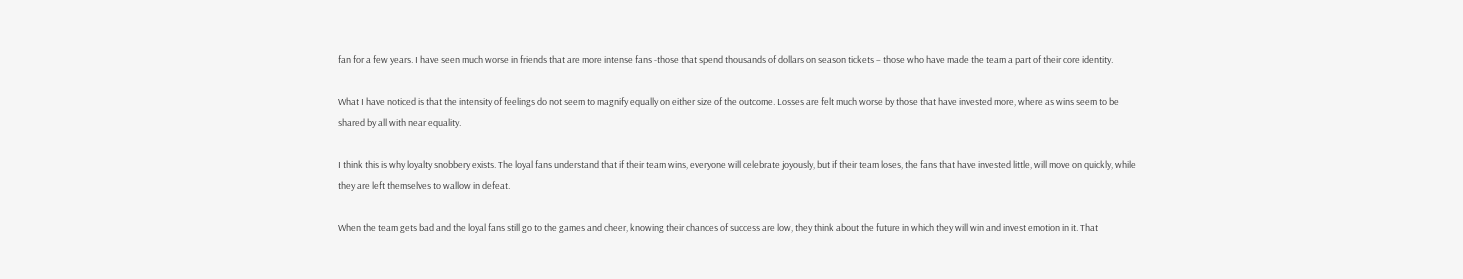fan for a few years. I have seen much worse in friends that are more intense fans -those that spend thousands of dollars on season tickets – those who have made the team a part of their core identity.

What I have noticed is that the intensity of feelings do not seem to magnify equally on either size of the outcome. Losses are felt much worse by those that have invested more, where as wins seem to be shared by all with near equality.

I think this is why loyalty snobbery exists. The loyal fans understand that if their team wins, everyone will celebrate joyously, but if their team loses, the fans that have invested little, will move on quickly, while they are left themselves to wallow in defeat.

When the team gets bad and the loyal fans still go to the games and cheer, knowing their chances of success are low, they think about the future in which they will win and invest emotion in it. That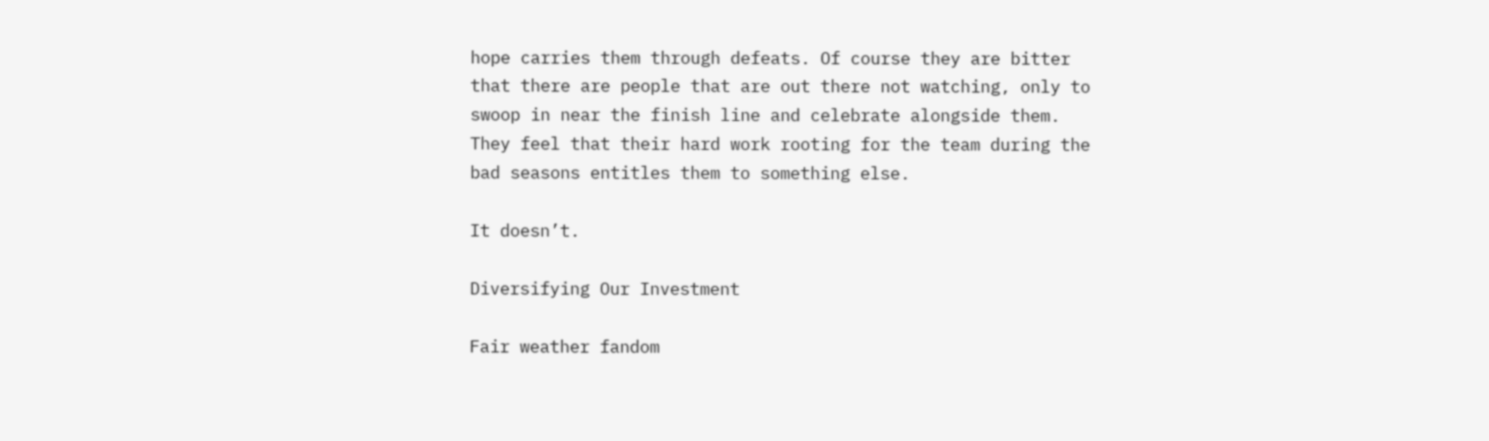hope carries them through defeats. Of course they are bitter that there are people that are out there not watching, only to swoop in near the finish line and celebrate alongside them. They feel that their hard work rooting for the team during the bad seasons entitles them to something else.

It doesn’t.

Diversifying Our Investment

Fair weather fandom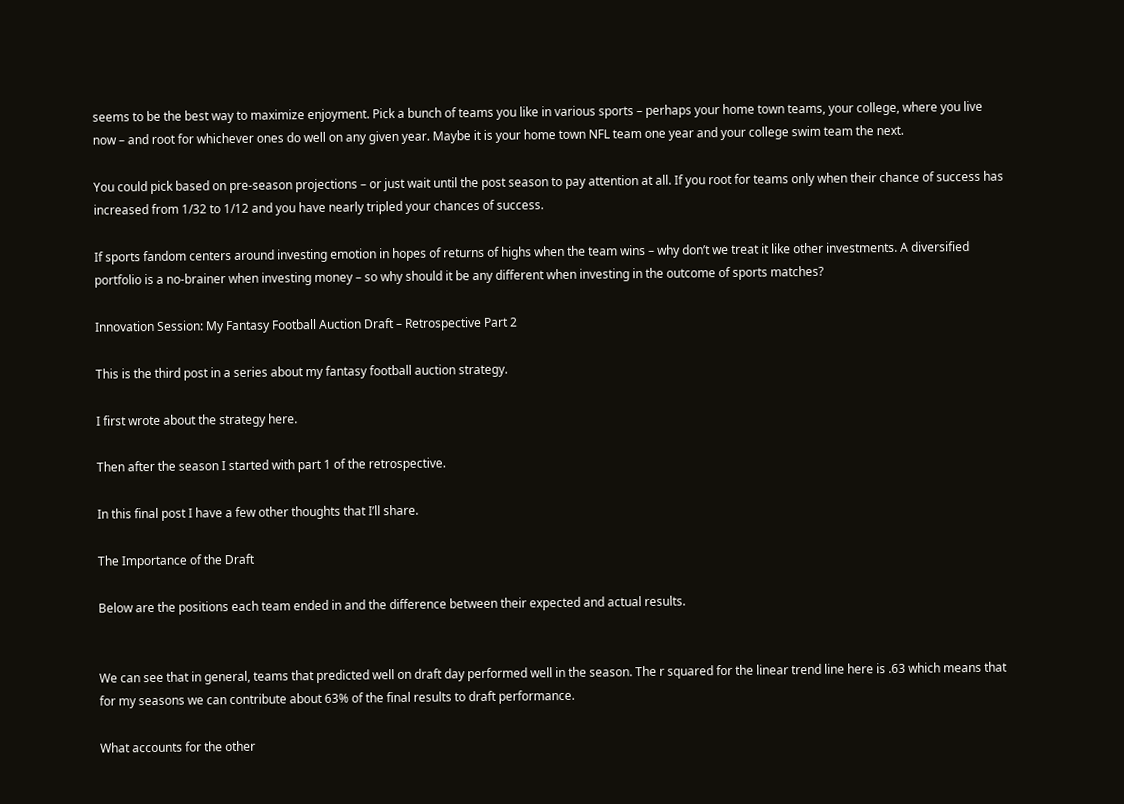seems to be the best way to maximize enjoyment. Pick a bunch of teams you like in various sports – perhaps your home town teams, your college, where you live now – and root for whichever ones do well on any given year. Maybe it is your home town NFL team one year and your college swim team the next.

You could pick based on pre-season projections – or just wait until the post season to pay attention at all. If you root for teams only when their chance of success has increased from 1/32 to 1/12 and you have nearly tripled your chances of success.

If sports fandom centers around investing emotion in hopes of returns of highs when the team wins – why don’t we treat it like other investments. A diversified portfolio is a no-brainer when investing money – so why should it be any different when investing in the outcome of sports matches?

Innovation Session: My Fantasy Football Auction Draft – Retrospective Part 2

This is the third post in a series about my fantasy football auction strategy.

I first wrote about the strategy here.

Then after the season I started with part 1 of the retrospective.

In this final post I have a few other thoughts that I’ll share.

The Importance of the Draft

Below are the positions each team ended in and the difference between their expected and actual results.


We can see that in general, teams that predicted well on draft day performed well in the season. The r squared for the linear trend line here is .63 which means that for my seasons we can contribute about 63% of the final results to draft performance.

What accounts for the other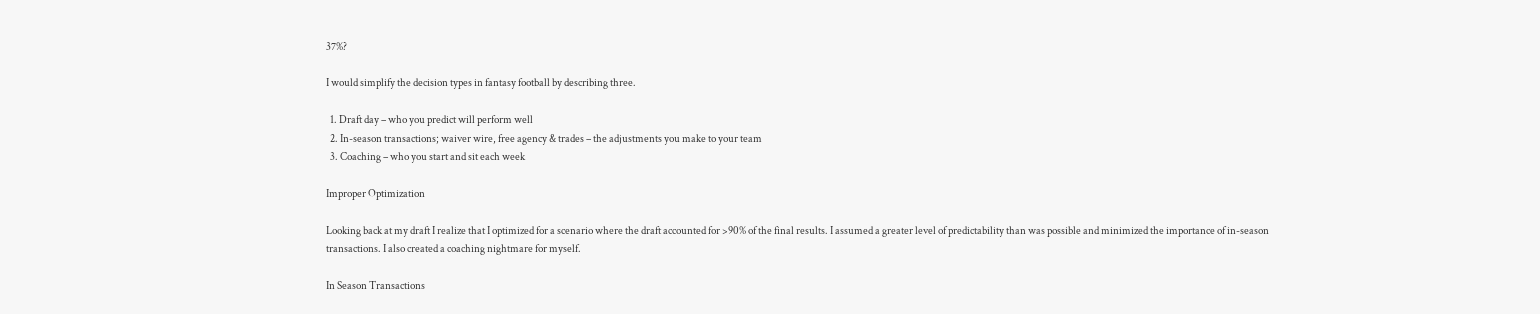37%?

I would simplify the decision types in fantasy football by describing three.

  1. Draft day – who you predict will perform well
  2. In-season transactions; waiver wire, free agency & trades – the adjustments you make to your team
  3. Coaching – who you start and sit each week

Improper Optimization

Looking back at my draft I realize that I optimized for a scenario where the draft accounted for >90% of the final results. I assumed a greater level of predictability than was possible and minimized the importance of in-season transactions. I also created a coaching nightmare for myself.

In Season Transactions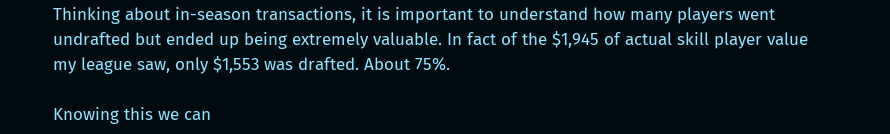Thinking about in-season transactions, it is important to understand how many players went undrafted but ended up being extremely valuable. In fact of the $1,945 of actual skill player value my league saw, only $1,553 was drafted. About 75%.

Knowing this we can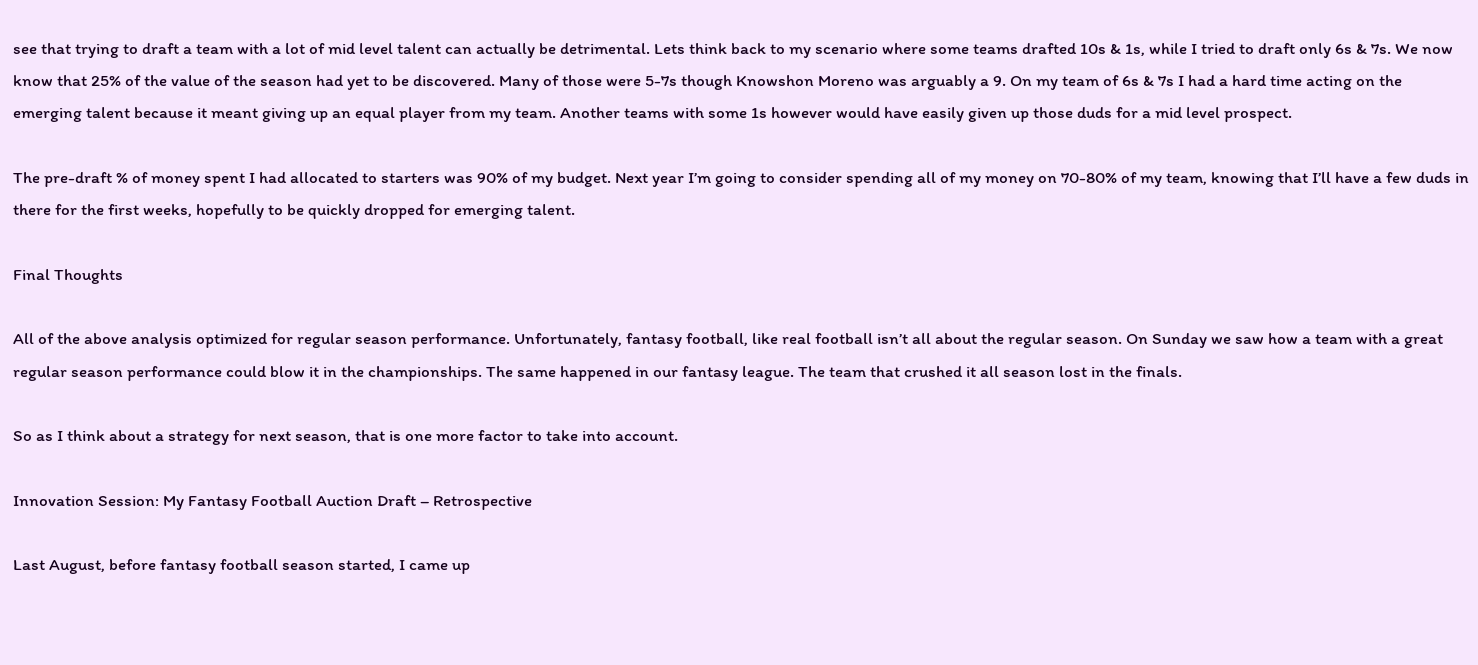see that trying to draft a team with a lot of mid level talent can actually be detrimental. Lets think back to my scenario where some teams drafted 10s & 1s, while I tried to draft only 6s & 7s. We now know that 25% of the value of the season had yet to be discovered. Many of those were 5-7s though Knowshon Moreno was arguably a 9. On my team of 6s & 7s I had a hard time acting on the emerging talent because it meant giving up an equal player from my team. Another teams with some 1s however would have easily given up those duds for a mid level prospect.

The pre-draft % of money spent I had allocated to starters was 90% of my budget. Next year I’m going to consider spending all of my money on 70-80% of my team, knowing that I’ll have a few duds in there for the first weeks, hopefully to be quickly dropped for emerging talent.

Final Thoughts

All of the above analysis optimized for regular season performance. Unfortunately, fantasy football, like real football isn’t all about the regular season. On Sunday we saw how a team with a great regular season performance could blow it in the championships. The same happened in our fantasy league. The team that crushed it all season lost in the finals.

So as I think about a strategy for next season, that is one more factor to take into account.

Innovation Session: My Fantasy Football Auction Draft – Retrospective

Last August, before fantasy football season started, I came up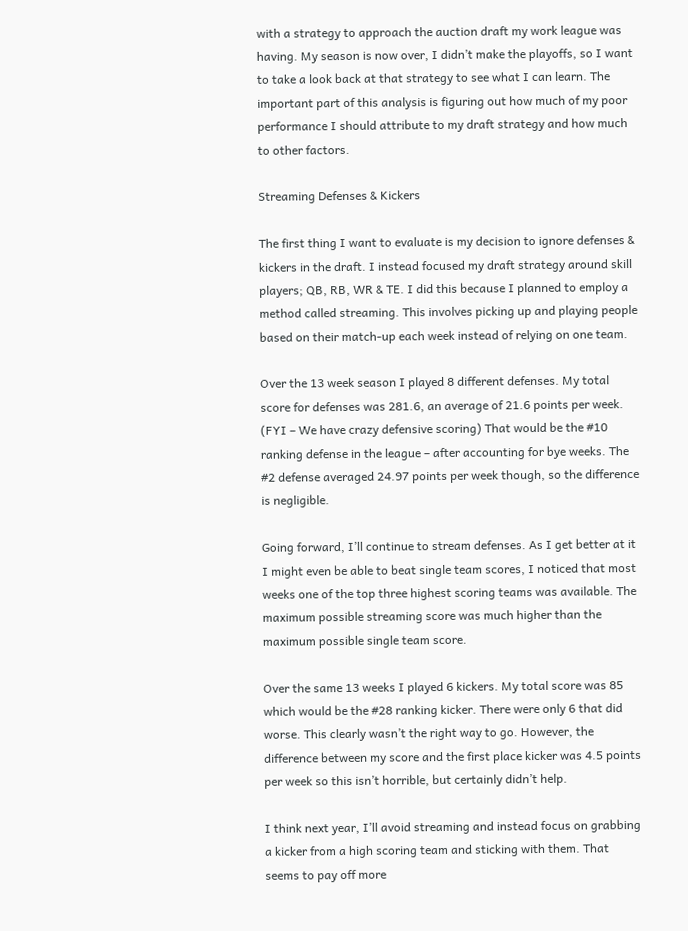with a strategy to approach the auction draft my work league was having. My season is now over, I didn’t make the playoffs, so I want to take a look back at that strategy to see what I can learn. The important part of this analysis is figuring out how much of my poor performance I should attribute to my draft strategy and how much to other factors.

Streaming Defenses & Kickers

The first thing I want to evaluate is my decision to ignore defenses & kickers in the draft. I instead focused my draft strategy around skill players; QB, RB, WR & TE. I did this because I planned to employ a method called streaming. This involves picking up and playing people based on their match-up each week instead of relying on one team.

Over the 13 week season I played 8 different defenses. My total score for defenses was 281.6, an average of 21.6 points per week. (FYI – We have crazy defensive scoring) That would be the #10 ranking defense in the league – after accounting for bye weeks. The #2 defense averaged 24.97 points per week though, so the difference is negligible.

Going forward, I’ll continue to stream defenses. As I get better at it I might even be able to beat single team scores, I noticed that most weeks one of the top three highest scoring teams was available. The maximum possible streaming score was much higher than the maximum possible single team score.

Over the same 13 weeks I played 6 kickers. My total score was 85 which would be the #28 ranking kicker. There were only 6 that did worse. This clearly wasn’t the right way to go. However, the difference between my score and the first place kicker was 4.5 points per week so this isn’t horrible, but certainly didn’t help.

I think next year, I’ll avoid streaming and instead focus on grabbing a kicker from a high scoring team and sticking with them. That seems to pay off more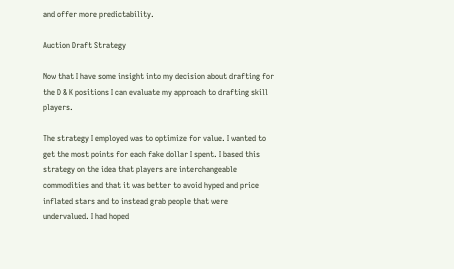and offer more predictability.

Auction Draft Strategy

Now that I have some insight into my decision about drafting for the D & K positions I can evaluate my approach to drafting skill players.

The strategy I employed was to optimize for value. I wanted to get the most points for each fake dollar I spent. I based this strategy on the idea that players are interchangeable commodities and that it was better to avoid hyped and price inflated stars and to instead grab people that were undervalued. I had hoped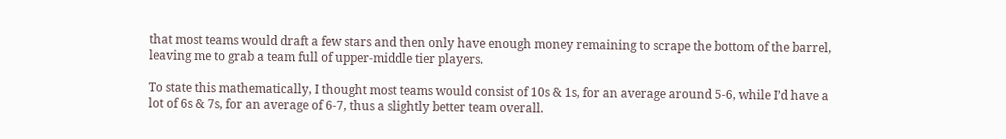that most teams would draft a few stars and then only have enough money remaining to scrape the bottom of the barrel, leaving me to grab a team full of upper-middle tier players.

To state this mathematically, I thought most teams would consist of 10s & 1s, for an average around 5-6, while I’d have a lot of 6s & 7s, for an average of 6-7, thus a slightly better team overall.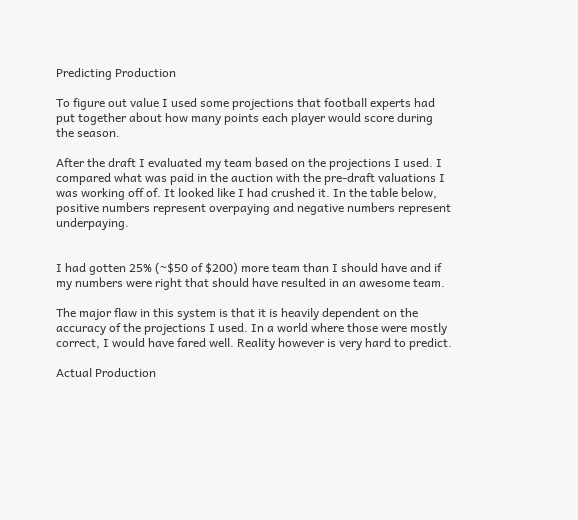Predicting Production

To figure out value I used some projections that football experts had put together about how many points each player would score during the season.

After the draft I evaluated my team based on the projections I used. I compared what was paid in the auction with the pre-draft valuations I was working off of. It looked like I had crushed it. In the table below, positive numbers represent overpaying and negative numbers represent underpaying.


I had gotten 25% (~$50 of $200) more team than I should have and if my numbers were right that should have resulted in an awesome team.

The major flaw in this system is that it is heavily dependent on the accuracy of the projections I used. In a world where those were mostly correct, I would have fared well. Reality however is very hard to predict.

Actual Production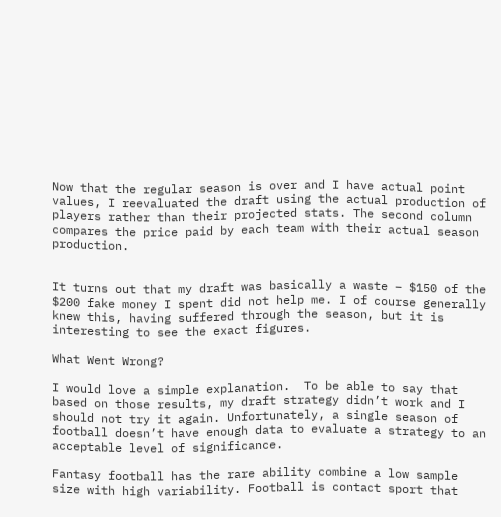Now that the regular season is over and I have actual point values, I reevaluated the draft using the actual production of players rather than their projected stats. The second column compares the price paid by each team with their actual season production.


It turns out that my draft was basically a waste – $150 of the $200 fake money I spent did not help me. I of course generally knew this, having suffered through the season, but it is interesting to see the exact figures.

What Went Wrong?

I would love a simple explanation.  To be able to say that based on those results, my draft strategy didn’t work and I should not try it again. Unfortunately, a single season of football doesn’t have enough data to evaluate a strategy to an acceptable level of significance.

Fantasy football has the rare ability combine a low sample size with high variability. Football is contact sport that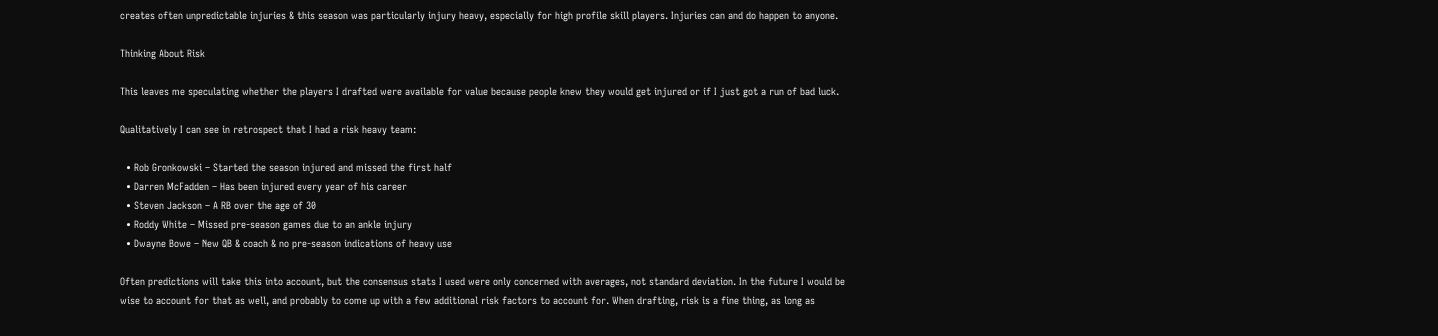creates often unpredictable injuries & this season was particularly injury heavy, especially for high profile skill players. Injuries can and do happen to anyone.

Thinking About Risk

This leaves me speculating whether the players I drafted were available for value because people knew they would get injured or if I just got a run of bad luck.

Qualitatively I can see in retrospect that I had a risk heavy team:

  • Rob Gronkowski – Started the season injured and missed the first half
  • Darren McFadden – Has been injured every year of his career
  • Steven Jackson – A RB over the age of 30
  • Roddy White – Missed pre-season games due to an ankle injury
  • Dwayne Bowe – New QB & coach & no pre-season indications of heavy use

Often predictions will take this into account, but the consensus stats I used were only concerned with averages, not standard deviation. In the future I would be wise to account for that as well, and probably to come up with a few additional risk factors to account for. When drafting, risk is a fine thing, as long as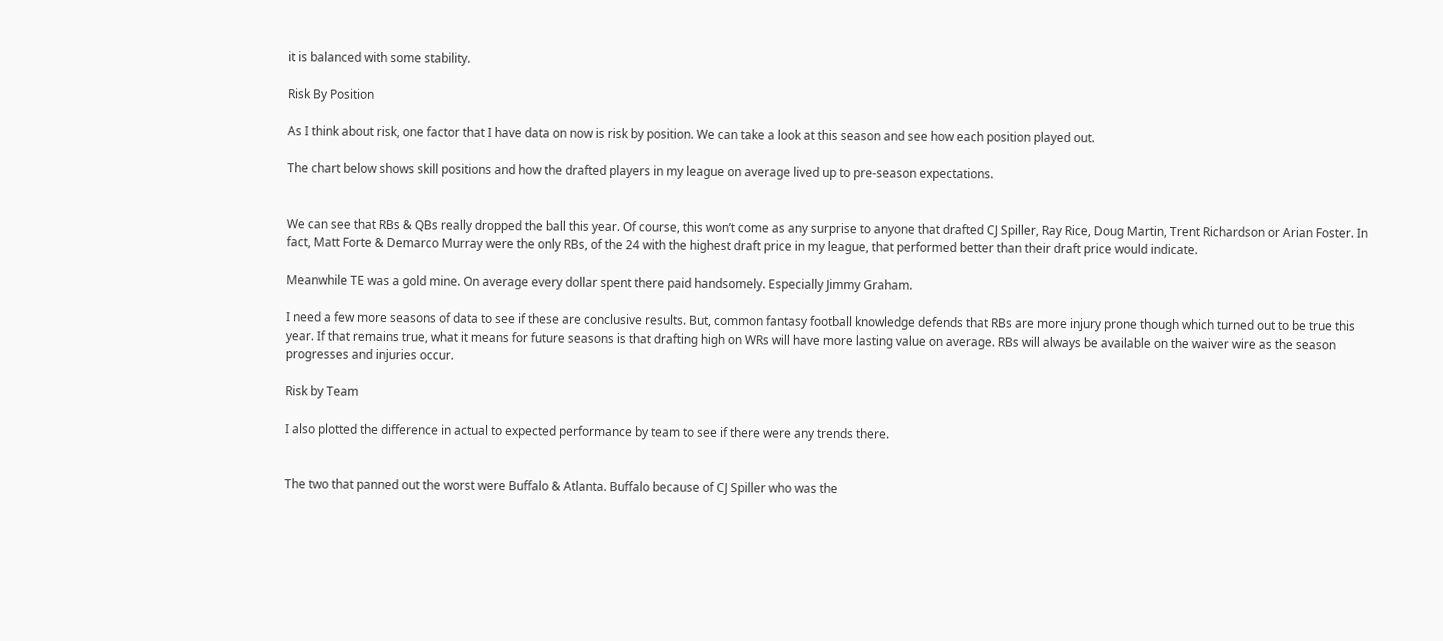it is balanced with some stability.

Risk By Position

As I think about risk, one factor that I have data on now is risk by position. We can take a look at this season and see how each position played out.

The chart below shows skill positions and how the drafted players in my league on average lived up to pre-season expectations.


We can see that RBs & QBs really dropped the ball this year. Of course, this won’t come as any surprise to anyone that drafted CJ Spiller, Ray Rice, Doug Martin, Trent Richardson or Arian Foster. In fact, Matt Forte & Demarco Murray were the only RBs, of the 24 with the highest draft price in my league, that performed better than their draft price would indicate.

Meanwhile TE was a gold mine. On average every dollar spent there paid handsomely. Especially Jimmy Graham.

I need a few more seasons of data to see if these are conclusive results. But, common fantasy football knowledge defends that RBs are more injury prone though which turned out to be true this year. If that remains true, what it means for future seasons is that drafting high on WRs will have more lasting value on average. RBs will always be available on the waiver wire as the season progresses and injuries occur.

Risk by Team

I also plotted the difference in actual to expected performance by team to see if there were any trends there.


The two that panned out the worst were Buffalo & Atlanta. Buffalo because of CJ Spiller who was the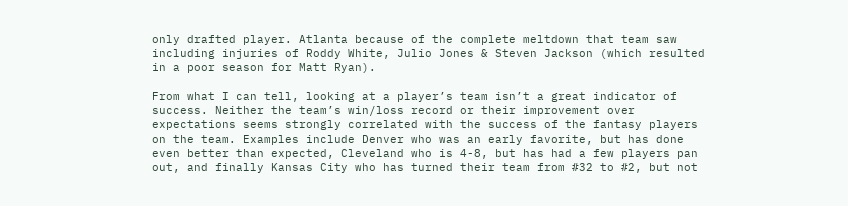only drafted player. Atlanta because of the complete meltdown that team saw including injuries of Roddy White, Julio Jones & Steven Jackson (which resulted in a poor season for Matt Ryan).

From what I can tell, looking at a player’s team isn’t a great indicator of success. Neither the team’s win/loss record or their improvement over expectations seems strongly correlated with the success of the fantasy players on the team. Examples include Denver who was an early favorite, but has done even better than expected, Cleveland who is 4-8, but has had a few players pan out, and finally Kansas City who has turned their team from #32 to #2, but not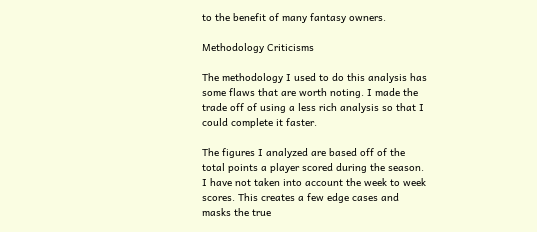to the benefit of many fantasy owners.

Methodology Criticisms

The methodology I used to do this analysis has some flaws that are worth noting. I made the trade off of using a less rich analysis so that I could complete it faster.

The figures I analyzed are based off of the total points a player scored during the season. I have not taken into account the week to week scores. This creates a few edge cases and masks the true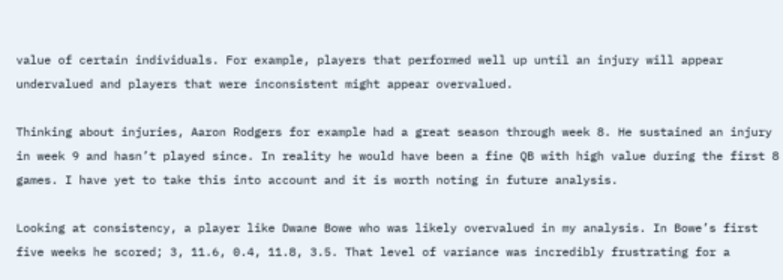value of certain individuals. For example, players that performed well up until an injury will appear undervalued and players that were inconsistent might appear overvalued.

Thinking about injuries, Aaron Rodgers for example had a great season through week 8. He sustained an injury in week 9 and hasn’t played since. In reality he would have been a fine QB with high value during the first 8 games. I have yet to take this into account and it is worth noting in future analysis.

Looking at consistency, a player like Dwane Bowe who was likely overvalued in my analysis. In Bowe’s first five weeks he scored; 3, 11.6, 0.4, 11.8, 3.5. That level of variance was incredibly frustrating for a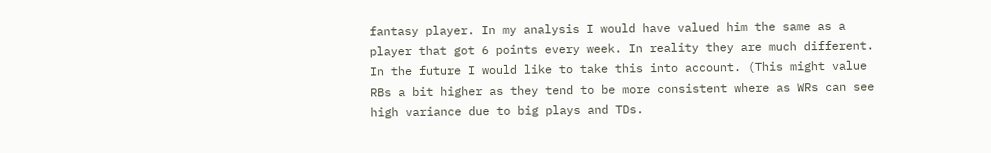fantasy player. In my analysis I would have valued him the same as a player that got 6 points every week. In reality they are much different. In the future I would like to take this into account. (This might value RBs a bit higher as they tend to be more consistent where as WRs can see high variance due to big plays and TDs.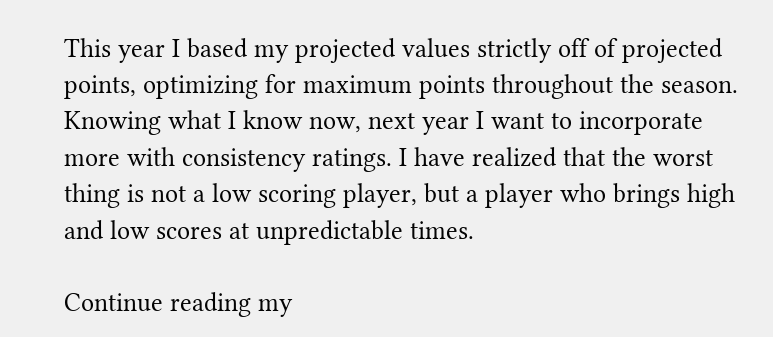This year I based my projected values strictly off of projected points, optimizing for maximum points throughout the season. Knowing what I know now, next year I want to incorporate more with consistency ratings. I have realized that the worst thing is not a low scoring player, but a player who brings high and low scores at unpredictable times.

Continue reading my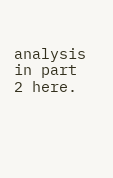analysis in part 2 here.